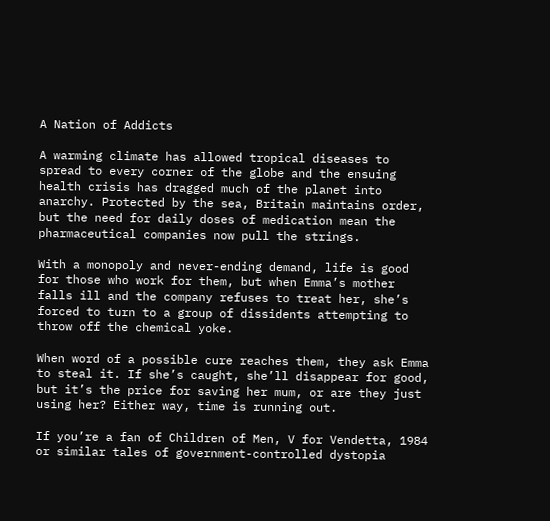A Nation of Addicts

A warming climate has allowed tropical diseases to spread to every corner of the globe and the ensuing health crisis has dragged much of the planet into anarchy. Protected by the sea, Britain maintains order, but the need for daily doses of medication mean the pharmaceutical companies now pull the strings.

With a monopoly and never-ending demand, life is good for those who work for them, but when Emma’s mother falls ill and the company refuses to treat her, she’s forced to turn to a group of dissidents attempting to throw off the chemical yoke.

When word of a possible cure reaches them, they ask Emma to steal it. If she’s caught, she’ll disappear for good, but it’s the price for saving her mum, or are they just using her? Either way, time is running out.

If you’re a fan of Children of Men, V for Vendetta, 1984 or similar tales of government-controlled dystopia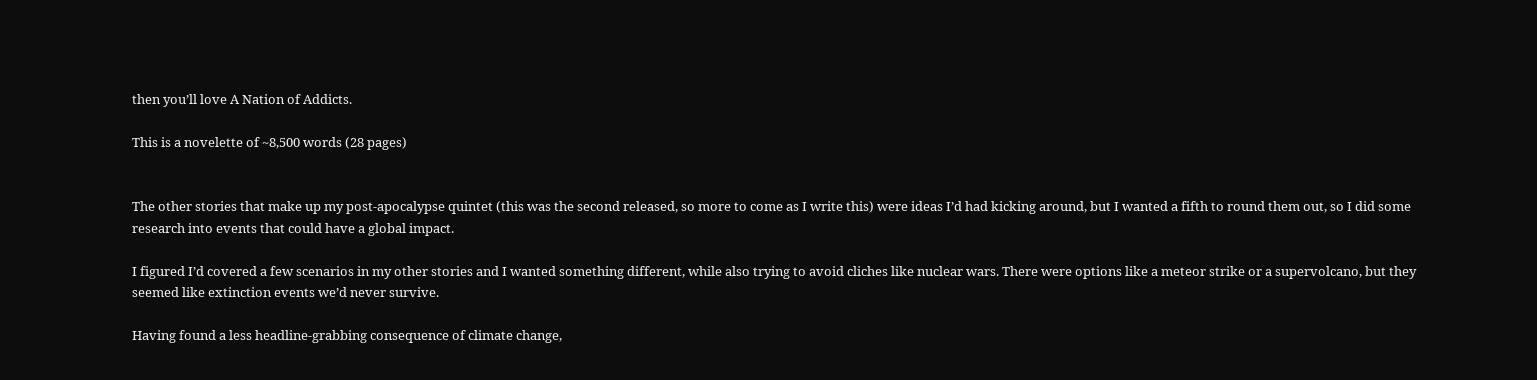then you’ll love A Nation of Addicts.

This is a novelette of ~8,500 words (28 pages)


The other stories that make up my post-apocalypse quintet (this was the second released, so more to come as I write this) were ideas I’d had kicking around, but I wanted a fifth to round them out, so I did some research into events that could have a global impact.

I figured I’d covered a few scenarios in my other stories and I wanted something different, while also trying to avoid cliches like nuclear wars. There were options like a meteor strike or a supervolcano, but they seemed like extinction events we’d never survive.

Having found a less headline-grabbing consequence of climate change,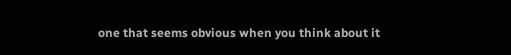one that seems obvious when you think about it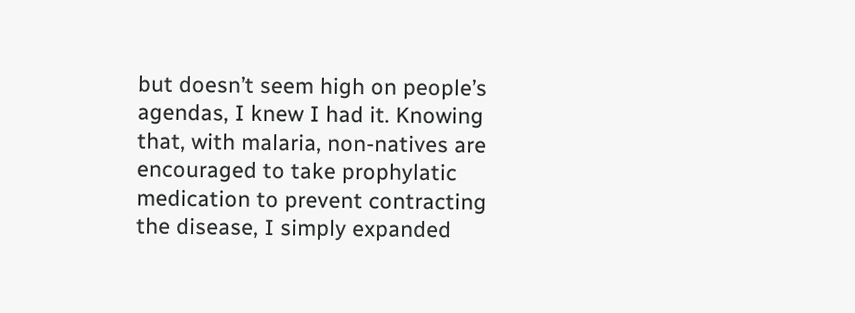but doesn’t seem high on people’s agendas, I knew I had it. Knowing that, with malaria, non-natives are encouraged to take prophylatic medication to prevent contracting the disease, I simply expanded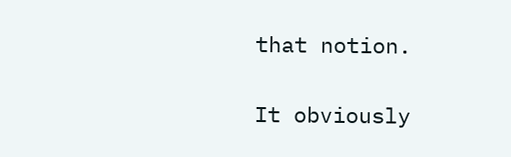that notion.

It obviously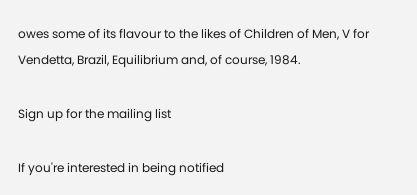owes some of its flavour to the likes of Children of Men, V for Vendetta, Brazil, Equilibrium and, of course, 1984.

Sign up for the mailing list

If you're interested in being notified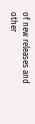of new releases and other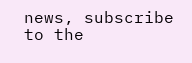news, subscribe to the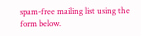spam-free mailing list using the form below.